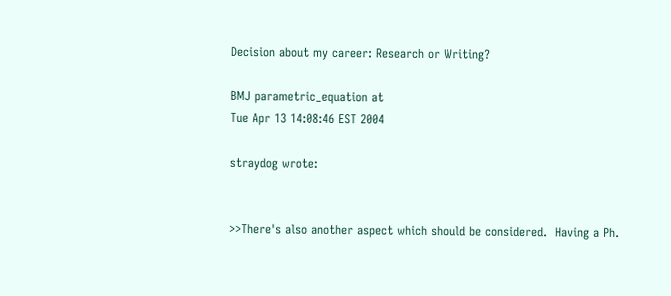Decision about my career: Research or Writing?

BMJ parametric_equation at
Tue Apr 13 14:08:46 EST 2004

straydog wrote:


>>There's also another aspect which should be considered.  Having a Ph.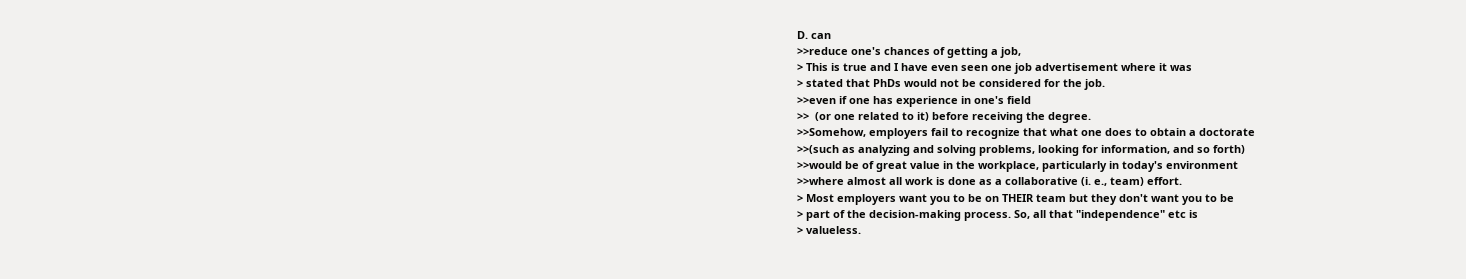D. can
>>reduce one's chances of getting a job,
> This is true and I have even seen one job advertisement where it was
> stated that PhDs would not be considered for the job.
>>even if one has experience in one's field
>>  (or one related to it) before receiving the degree.
>>Somehow, employers fail to recognize that what one does to obtain a doctorate
>>(such as analyzing and solving problems, looking for information, and so forth)
>>would be of great value in the workplace, particularly in today's environment
>>where almost all work is done as a collaborative (i. e., team) effort.
> Most employers want you to be on THEIR team but they don't want you to be
> part of the decision-making process. So, all that "independence" etc is
> valueless.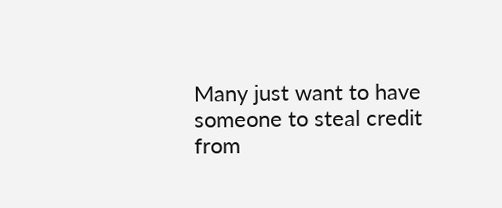Many just want to have someone to steal credit from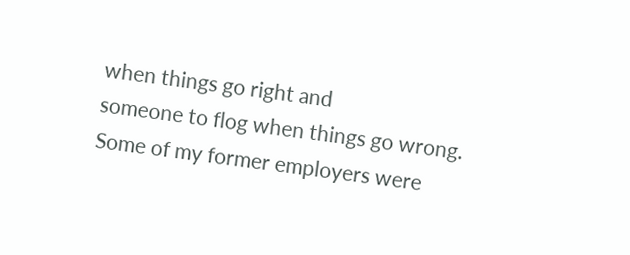when things go right and
someone to flog when things go wrong.  Some of my former employers were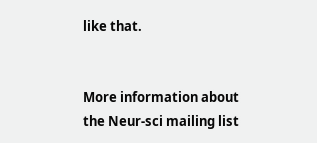like that.


More information about the Neur-sci mailing list